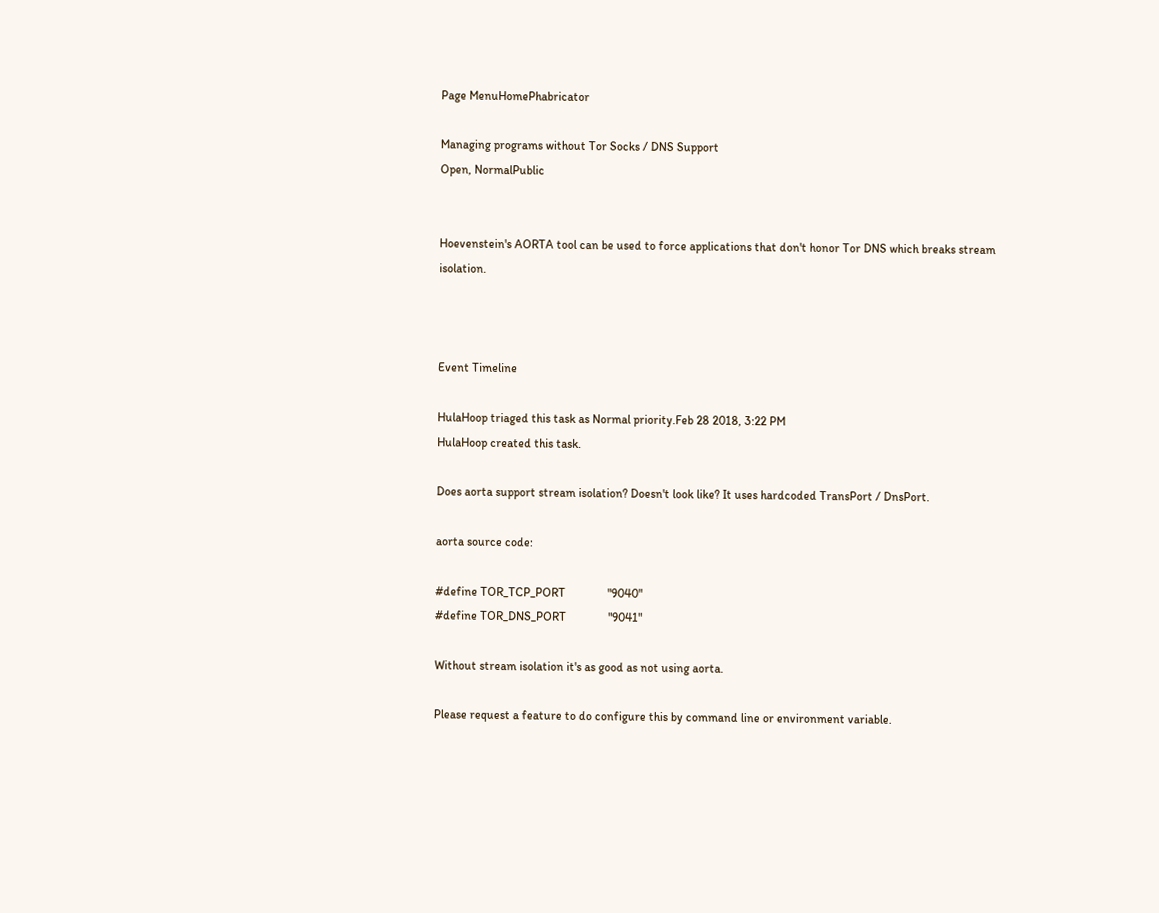Page MenuHomePhabricator

Managing programs without Tor Socks / DNS Support
Open, NormalPublic


Hoevenstein's AORTA tool can be used to force applications that don't honor Tor DNS which breaks stream isolation.



Event Timeline

HulaHoop triaged this task as Normal priority.Feb 28 2018, 3:22 PM
HulaHoop created this task.

Does aorta support stream isolation? Doesn't look like? It uses hardcoded TransPort / DnsPort.

aorta source code:

#define TOR_TCP_PORT              "9040"
#define TOR_DNS_PORT              "9041"

Without stream isolation it's as good as not using aorta.

Please request a feature to do configure this by command line or environment variable.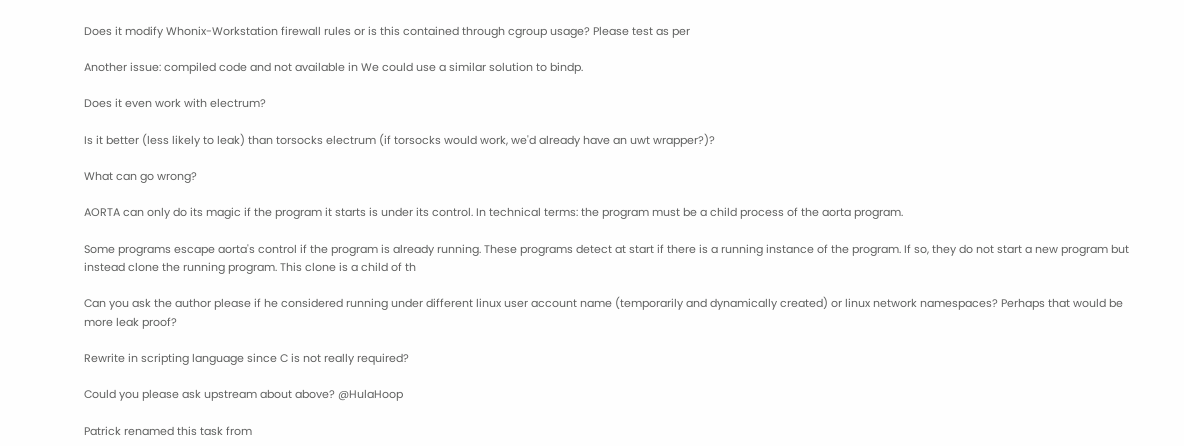Does it modify Whonix-Workstation firewall rules or is this contained through cgroup usage? Please test as per

Another issue: compiled code and not available in We could use a similar solution to bindp.

Does it even work with electrum?

Is it better (less likely to leak) than torsocks electrum (if torsocks would work, we'd already have an uwt wrapper?)?

What can go wrong?

AORTA can only do its magic if the program it starts is under its control. In technical terms: the program must be a child process of the aorta program.

Some programs escape aorta's control if the program is already running. These programs detect at start if there is a running instance of the program. If so, they do not start a new program but instead clone the running program. This clone is a child of th

Can you ask the author please if he considered running under different linux user account name (temporarily and dynamically created) or linux network namespaces? Perhaps that would be more leak proof?

Rewrite in scripting language since C is not really required?

Could you please ask upstream about above? @HulaHoop

Patrick renamed this task from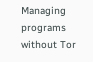Managing programs without Tor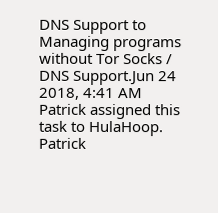DNS Support to Managing programs without Tor Socks / DNS Support.Jun 24 2018, 4:41 AM
Patrick assigned this task to HulaHoop.
Patrick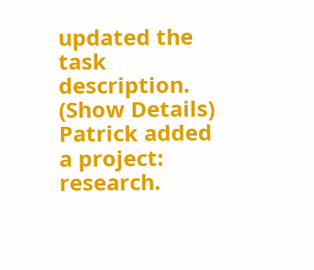updated the task description. (Show Details)
Patrick added a project: research.